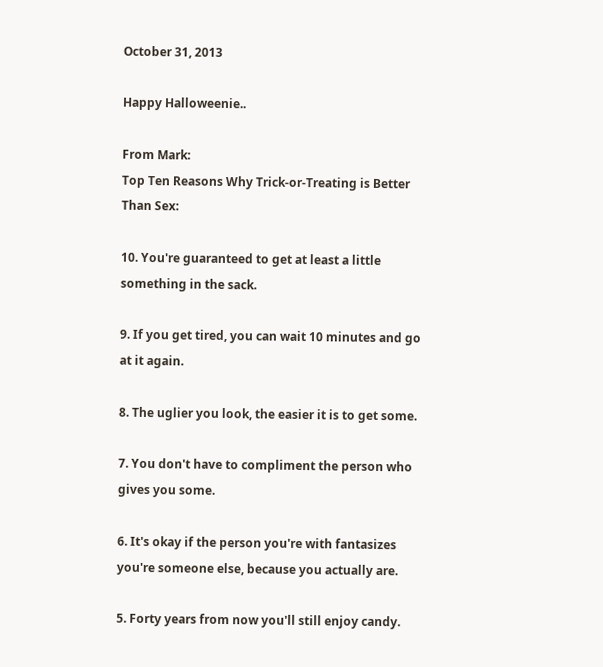October 31, 2013

Happy Halloweenie..

From Mark:
Top Ten Reasons Why Trick-or-Treating is Better Than Sex:

10. You're guaranteed to get at least a little something in the sack.

9. If you get tired, you can wait 10 minutes and go at it again.

8. The uglier you look, the easier it is to get some.

7. You don't have to compliment the person who gives you some.

6. It's okay if the person you're with fantasizes you're someone else, because you actually are.

5. Forty years from now you'll still enjoy candy.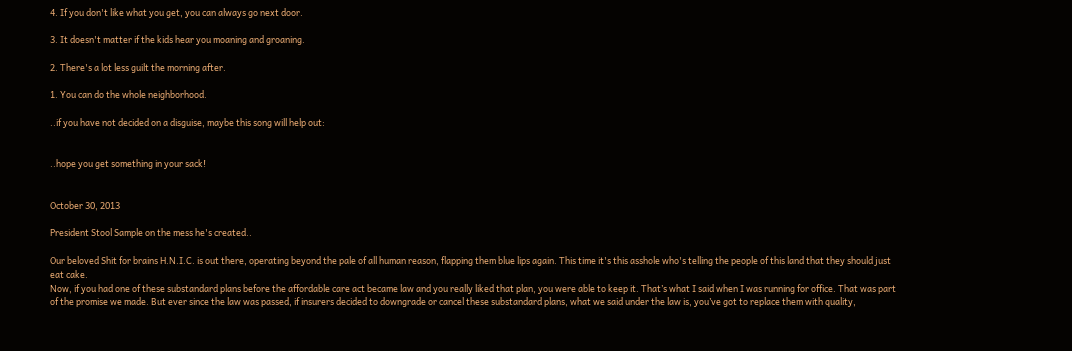4. If you don't like what you get, you can always go next door.

3. It doesn't matter if the kids hear you moaning and groaning.

2. There's a lot less guilt the morning after.

1. You can do the whole neighborhood.

..if you have not decided on a disguise, maybe this song will help out:


..hope you get something in your sack!


October 30, 2013

President Stool Sample on the mess he's created..

Our beloved Shit for brains H.N.I.C. is out there, operating beyond the pale of all human reason, flapping them blue lips again. This time it's this asshole who's telling the people of this land that they should just eat cake.
Now, if you had one of these substandard plans before the affordable care act became law and you really liked that plan, you were able to keep it. That’s what I said when I was running for office. That was part of the promise we made. But ever since the law was passed, if insurers decided to downgrade or cancel these substandard plans, what we said under the law is, you’ve got to replace them with quality,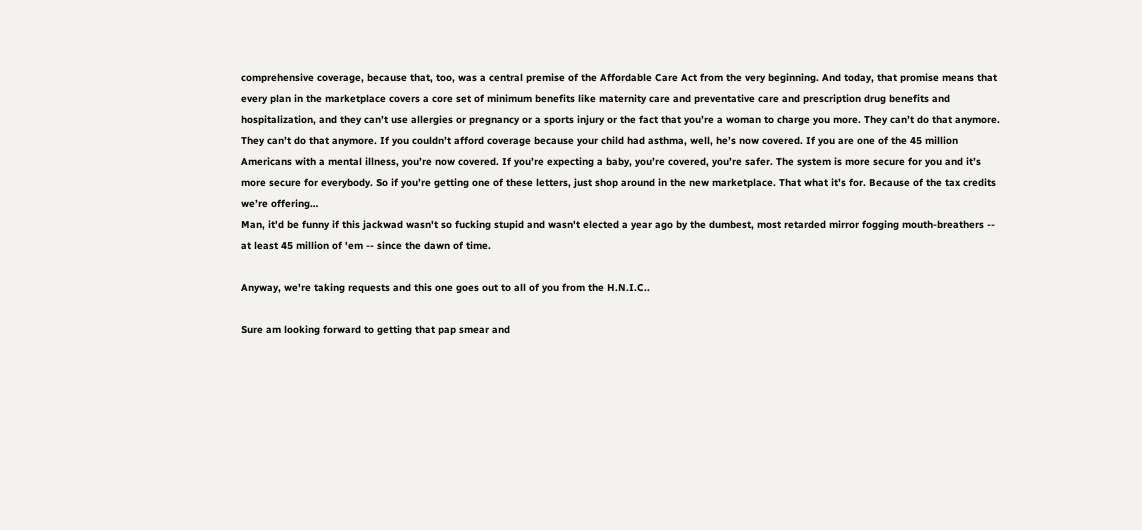comprehensive coverage, because that, too, was a central premise of the Affordable Care Act from the very beginning. And today, that promise means that every plan in the marketplace covers a core set of minimum benefits like maternity care and preventative care and prescription drug benefits and hospitalization, and they can’t use allergies or pregnancy or a sports injury or the fact that you’re a woman to charge you more. They can’t do that anymore. They can’t do that anymore. If you couldn’t afford coverage because your child had asthma, well, he’s now covered. If you are one of the 45 million Americans with a mental illness, you’re now covered. If you’re expecting a baby, you’re covered, you’re safer. The system is more secure for you and it’s more secure for everybody. So if you’re getting one of these letters, just shop around in the new marketplace. That what it’s for. Because of the tax credits we’re offering…
Man, it'd be funny if this jackwad wasn't so fucking stupid and wasn't elected a year ago by the dumbest, most retarded mirror fogging mouth-breathers -- at least 45 million of 'em -- since the dawn of time.

Anyway, we're taking requests and this one goes out to all of you from the H.N.I.C..

Sure am looking forward to getting that pap smear and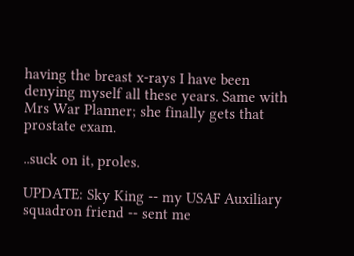having the breast x-rays I have been denying myself all these years. Same with Mrs War Planner; she finally gets that prostate exam.

..suck on it, proles.

UPDATE: Sky King -- my USAF Auxiliary squadron friend -- sent me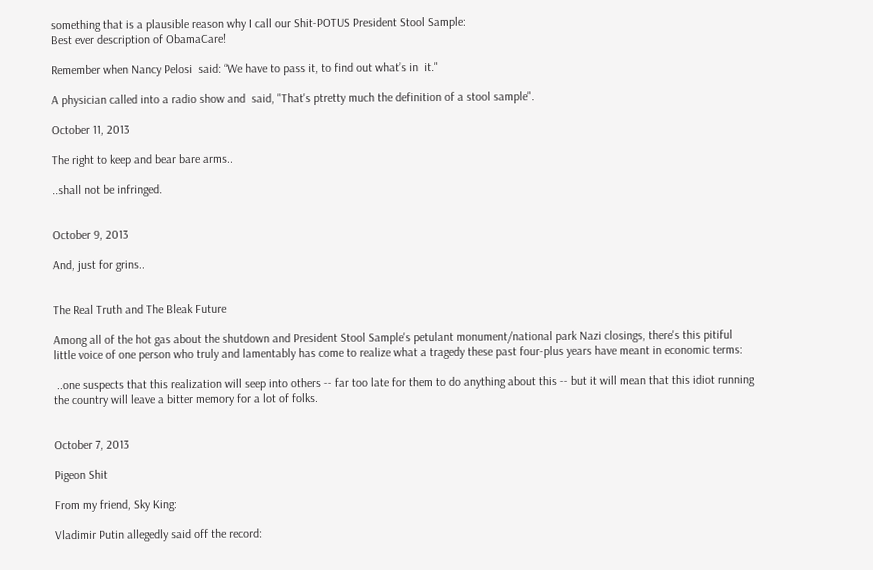something that is a plausible reason why I call our Shit-POTUS President Stool Sample:
Best ever description of ObamaCare!

Remember when Nancy Pelosi  said: “We have to pass it, to find out what’s in  it."

A physician called into a radio show and  said, "That's ptretty much the definition of a stool sample".

October 11, 2013

The right to keep and bear bare arms..

..shall not be infringed.


October 9, 2013

And, just for grins..


The Real Truth and The Bleak Future

Among all of the hot gas about the shutdown and President Stool Sample's petulant monument/national park Nazi closings, there's this pitiful little voice of one person who truly and lamentably has come to realize what a tragedy these past four-plus years have meant in economic terms:

 ..one suspects that this realization will seep into others -- far too late for them to do anything about this -- but it will mean that this idiot running the country will leave a bitter memory for a lot of folks.


October 7, 2013

Pigeon Shit

From my friend, Sky King:

Vladimir Putin allegedly said off the record: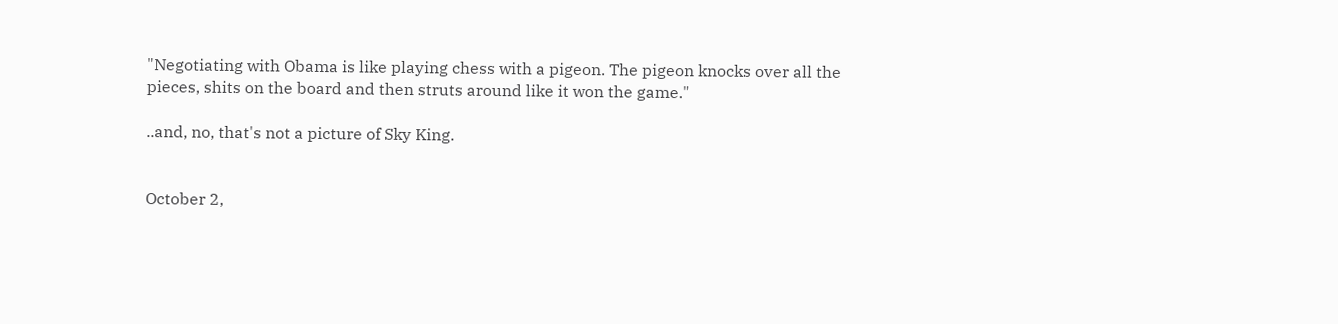"Negotiating with Obama is like playing chess with a pigeon. The pigeon knocks over all the pieces, shits on the board and then struts around like it won the game."

..and, no, that's not a picture of Sky King.


October 2,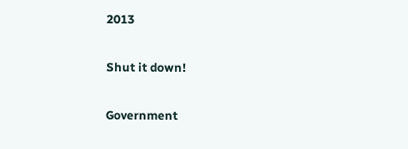2013

Shut it down!

Government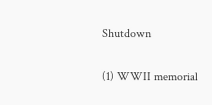Shutdown

(1) WWII memorial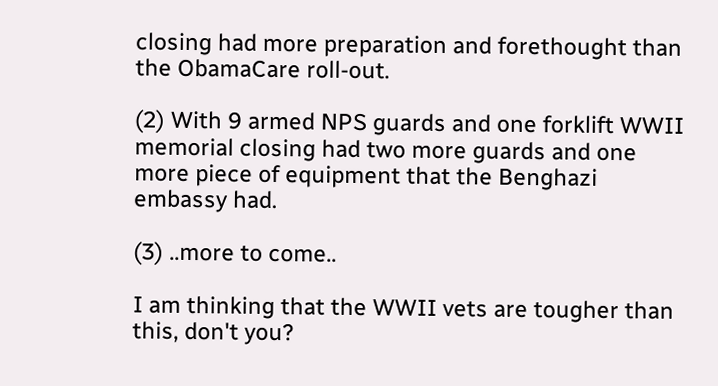closing had more preparation and forethought than the ObamaCare roll-out.

(2) With 9 armed NPS guards and one forklift WWII memorial closing had two more guards and one more piece of equipment that the Benghazi embassy had.

(3) ..more to come..

I am thinking that the WWII vets are tougher than this, don't you?